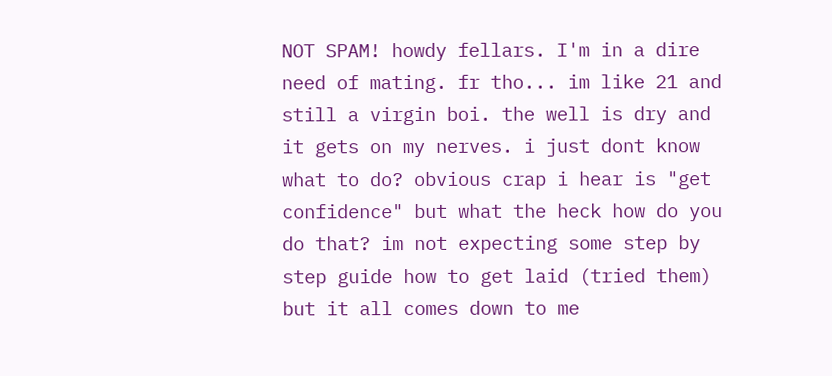NOT SPAM! howdy fellars. I'm in a dire need of mating. fr tho... im like 21 and still a virgin boi. the well is dry and it gets on my nerves. i just dont know what to do? obvious crap i hear is "get confidence" but what the heck how do you do that? im not expecting some step by step guide how to get laid (tried them) but it all comes down to me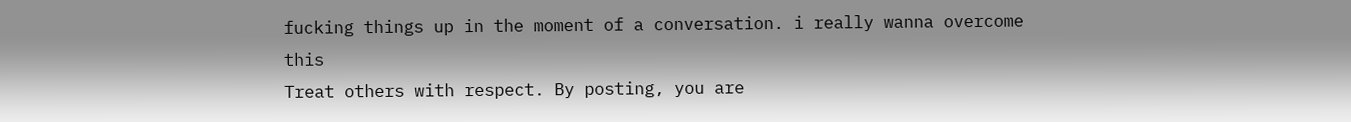fucking things up in the moment of a conversation. i really wanna overcome this
Treat others with respect. By posting, you are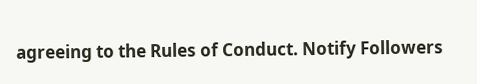agreeing to the Rules of Conduct. Notify Followers